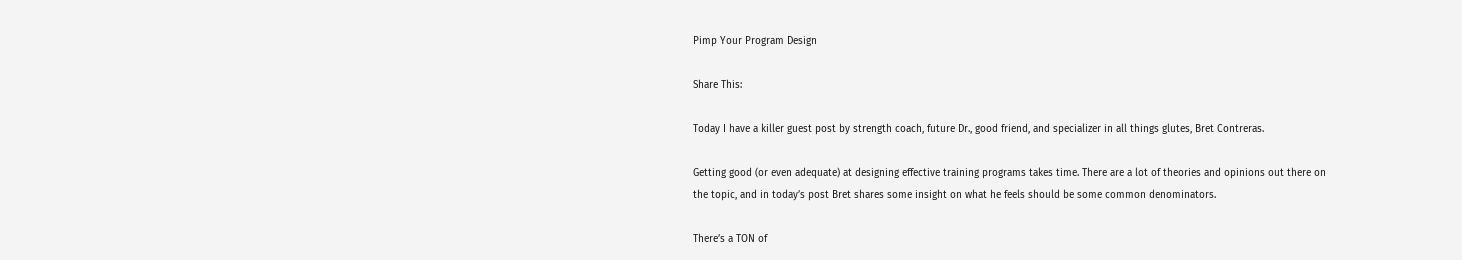Pimp Your Program Design

Share This:

Today I have a killer guest post by strength coach, future Dr., good friend, and specializer in all things glutes, Bret Contreras.

Getting good (or even adequate) at designing effective training programs takes time. There are a lot of theories and opinions out there on the topic, and in today’s post Bret shares some insight on what he feels should be some common denominators.

There’s a TON of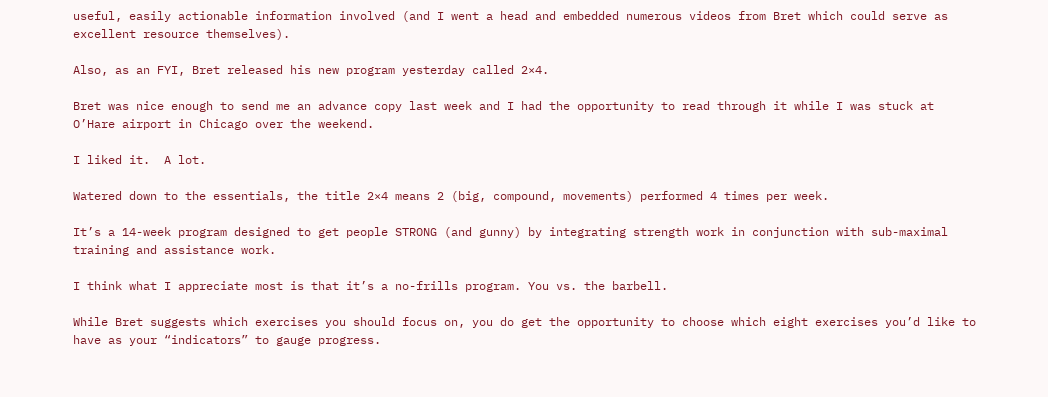useful, easily actionable information involved (and I went a head and embedded numerous videos from Bret which could serve as excellent resource themselves).

Also, as an FYI, Bret released his new program yesterday called 2×4.

Bret was nice enough to send me an advance copy last week and I had the opportunity to read through it while I was stuck at O’Hare airport in Chicago over the weekend.

I liked it.  A lot.

Watered down to the essentials, the title 2×4 means 2 (big, compound, movements) performed 4 times per week.

It’s a 14-week program designed to get people STRONG (and gunny) by integrating strength work in conjunction with sub-maximal training and assistance work.

I think what I appreciate most is that it’s a no-frills program. You vs. the barbell.

While Bret suggests which exercises you should focus on, you do get the opportunity to choose which eight exercises you’d like to have as your “indicators” to gauge progress.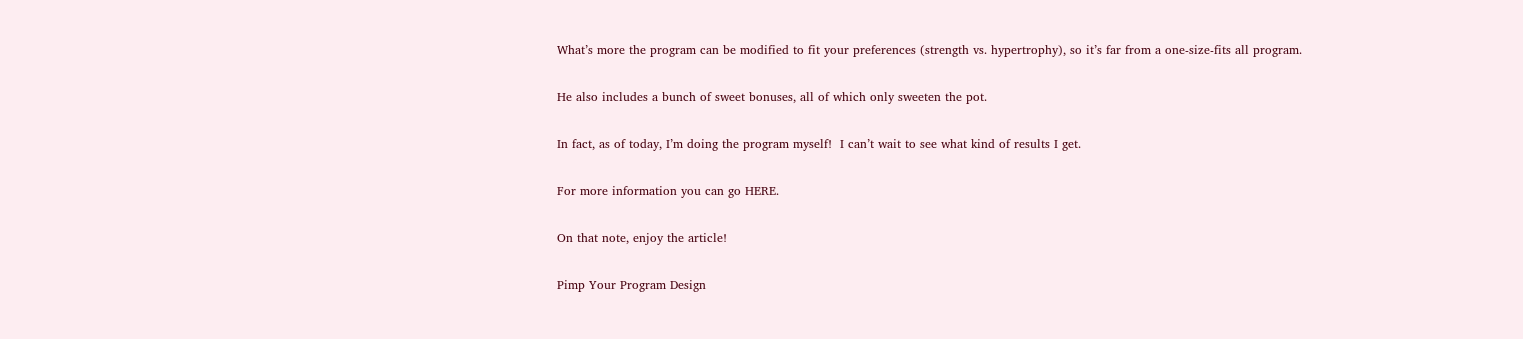What’s more the program can be modified to fit your preferences (strength vs. hypertrophy), so it’s far from a one-size-fits all program.

He also includes a bunch of sweet bonuses, all of which only sweeten the pot.

In fact, as of today, I’m doing the program myself!  I can’t wait to see what kind of results I get.

For more information you can go HERE.

On that note, enjoy the article!

Pimp Your Program Design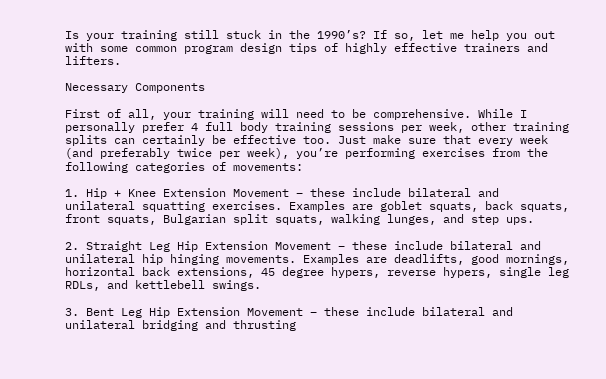Is your training still stuck in the 1990’s? If so, let me help you out with some common program design tips of highly effective trainers and lifters.

Necessary Components

First of all, your training will need to be comprehensive. While I personally prefer 4 full body training sessions per week, other training splits can certainly be effective too. Just make sure that every week (and preferably twice per week), you’re performing exercises from the following categories of movements:

1. Hip + Knee Extension Movement – these include bilateral and unilateral squatting exercises. Examples are goblet squats, back squats, front squats, Bulgarian split squats, walking lunges, and step ups.

2. Straight Leg Hip Extension Movement – these include bilateral and unilateral hip hinging movements. Examples are deadlifts, good mornings, horizontal back extensions, 45 degree hypers, reverse hypers, single leg RDLs, and kettlebell swings.

3. Bent Leg Hip Extension Movement – these include bilateral and unilateral bridging and thrusting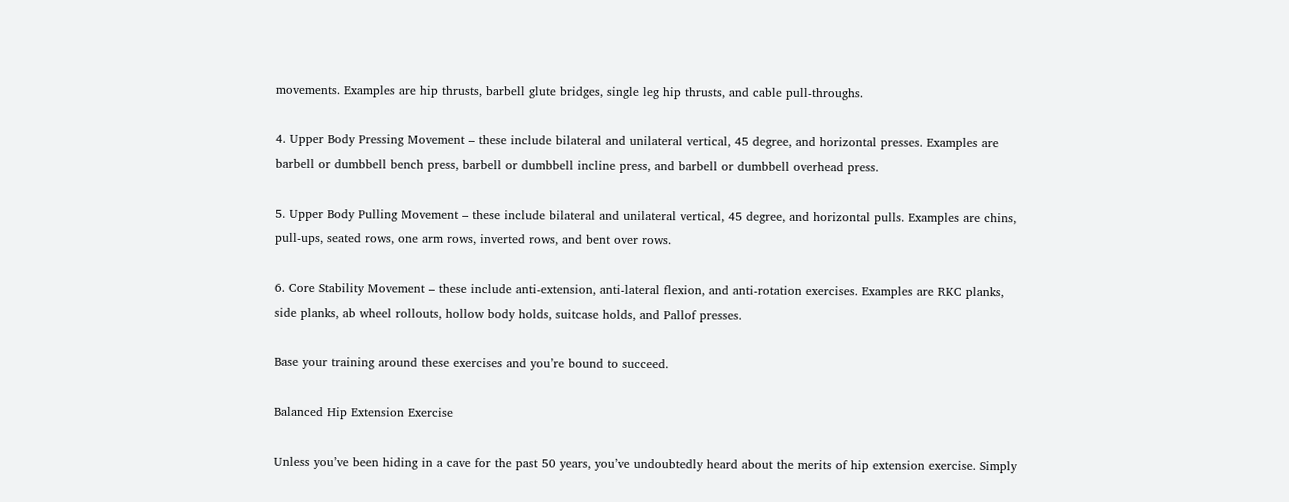movements. Examples are hip thrusts, barbell glute bridges, single leg hip thrusts, and cable pull-throughs.

4. Upper Body Pressing Movement – these include bilateral and unilateral vertical, 45 degree, and horizontal presses. Examples are barbell or dumbbell bench press, barbell or dumbbell incline press, and barbell or dumbbell overhead press.

5. Upper Body Pulling Movement – these include bilateral and unilateral vertical, 45 degree, and horizontal pulls. Examples are chins, pull-ups, seated rows, one arm rows, inverted rows, and bent over rows.

6. Core Stability Movement – these include anti-extension, anti-lateral flexion, and anti-rotation exercises. Examples are RKC planks, side planks, ab wheel rollouts, hollow body holds, suitcase holds, and Pallof presses.

Base your training around these exercises and you’re bound to succeed.

Balanced Hip Extension Exercise

Unless you’ve been hiding in a cave for the past 50 years, you’ve undoubtedly heard about the merits of hip extension exercise. Simply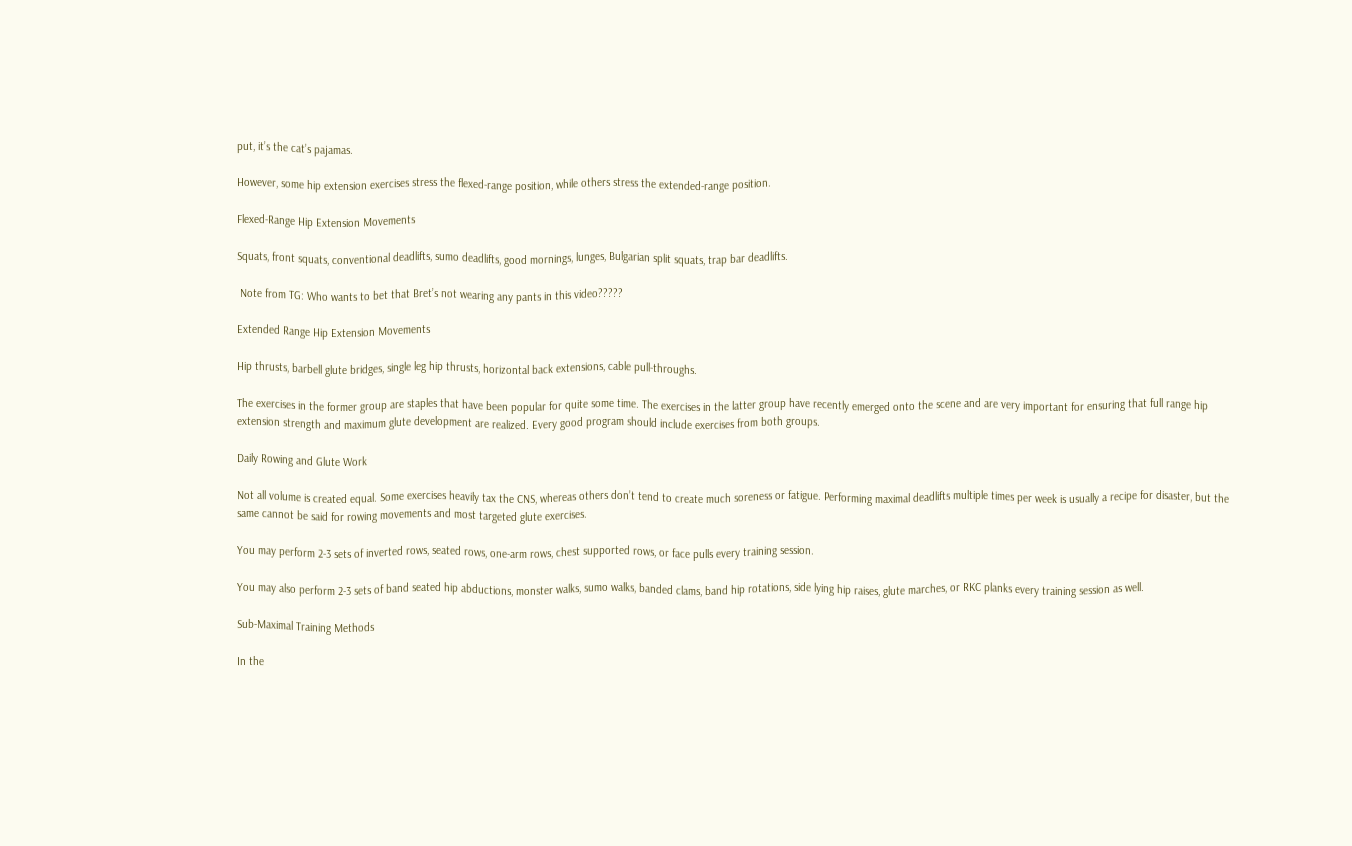put, it’s the cat’s pajamas.

However, some hip extension exercises stress the flexed-range position, while others stress the extended-range position.

Flexed-Range Hip Extension Movements

Squats, front squats, conventional deadlifts, sumo deadlifts, good mornings, lunges, Bulgarian split squats, trap bar deadlifts.

 Note from TG: Who wants to bet that Bret’s not wearing any pants in this video?????

Extended Range Hip Extension Movements

Hip thrusts, barbell glute bridges, single leg hip thrusts, horizontal back extensions, cable pull-throughs.

The exercises in the former group are staples that have been popular for quite some time. The exercises in the latter group have recently emerged onto the scene and are very important for ensuring that full range hip extension strength and maximum glute development are realized. Every good program should include exercises from both groups.

Daily Rowing and Glute Work

Not all volume is created equal. Some exercises heavily tax the CNS, whereas others don’t tend to create much soreness or fatigue. Performing maximal deadlifts multiple times per week is usually a recipe for disaster, but the same cannot be said for rowing movements and most targeted glute exercises.

You may perform 2-3 sets of inverted rows, seated rows, one-arm rows, chest supported rows, or face pulls every training session.

You may also perform 2-3 sets of band seated hip abductions, monster walks, sumo walks, banded clams, band hip rotations, side lying hip raises, glute marches, or RKC planks every training session as well.

Sub-Maximal Training Methods

In the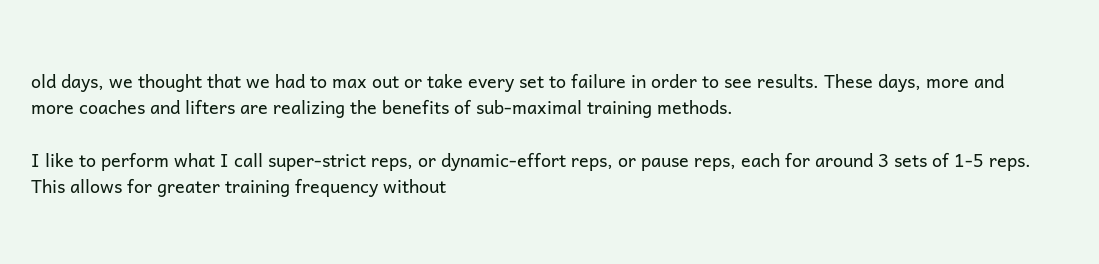old days, we thought that we had to max out or take every set to failure in order to see results. These days, more and more coaches and lifters are realizing the benefits of sub-maximal training methods.

I like to perform what I call super-strict reps, or dynamic-effort reps, or pause reps, each for around 3 sets of 1-5 reps. This allows for greater training frequency without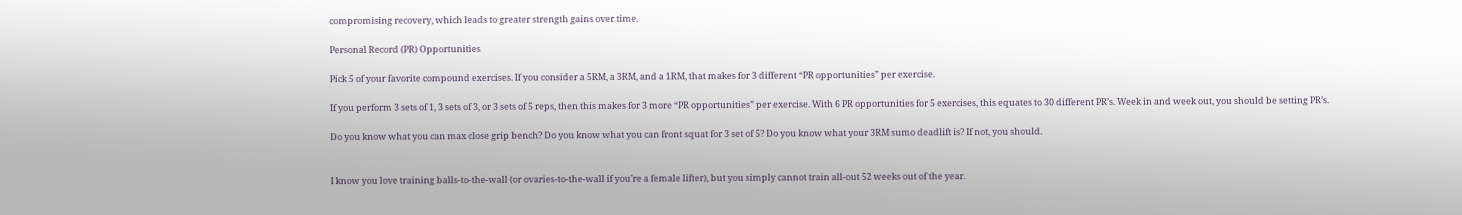compromising recovery, which leads to greater strength gains over time.

Personal Record (PR) Opportunities

Pick 5 of your favorite compound exercises. If you consider a 5RM, a 3RM, and a 1RM, that makes for 3 different “PR opportunities” per exercise.

If you perform 3 sets of 1, 3 sets of 3, or 3 sets of 5 reps, then this makes for 3 more “PR opportunities” per exercise. With 6 PR opportunities for 5 exercises, this equates to 30 different PR’s. Week in and week out, you should be setting PR’s.

Do you know what you can max close grip bench? Do you know what you can front squat for 3 set of 5? Do you know what your 3RM sumo deadlift is? If not, you should.


I know you love training balls-to-the-wall (or ovaries-to-the-wall if you’re a female lifter), but you simply cannot train all-out 52 weeks out of the year.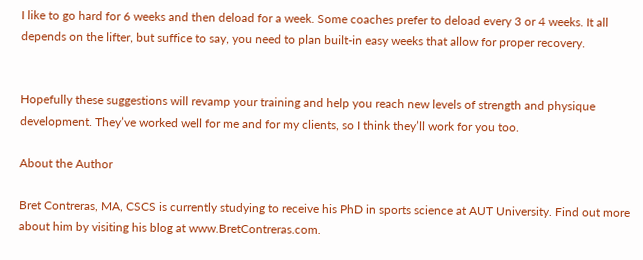I like to go hard for 6 weeks and then deload for a week. Some coaches prefer to deload every 3 or 4 weeks. It all depends on the lifter, but suffice to say, you need to plan built-in easy weeks that allow for proper recovery.


Hopefully these suggestions will revamp your training and help you reach new levels of strength and physique development. They’ve worked well for me and for my clients, so I think they’ll work for you too.

About the Author

Bret Contreras, MA, CSCS is currently studying to receive his PhD in sports science at AUT University. Find out more about him by visiting his blog at www.BretContreras.com.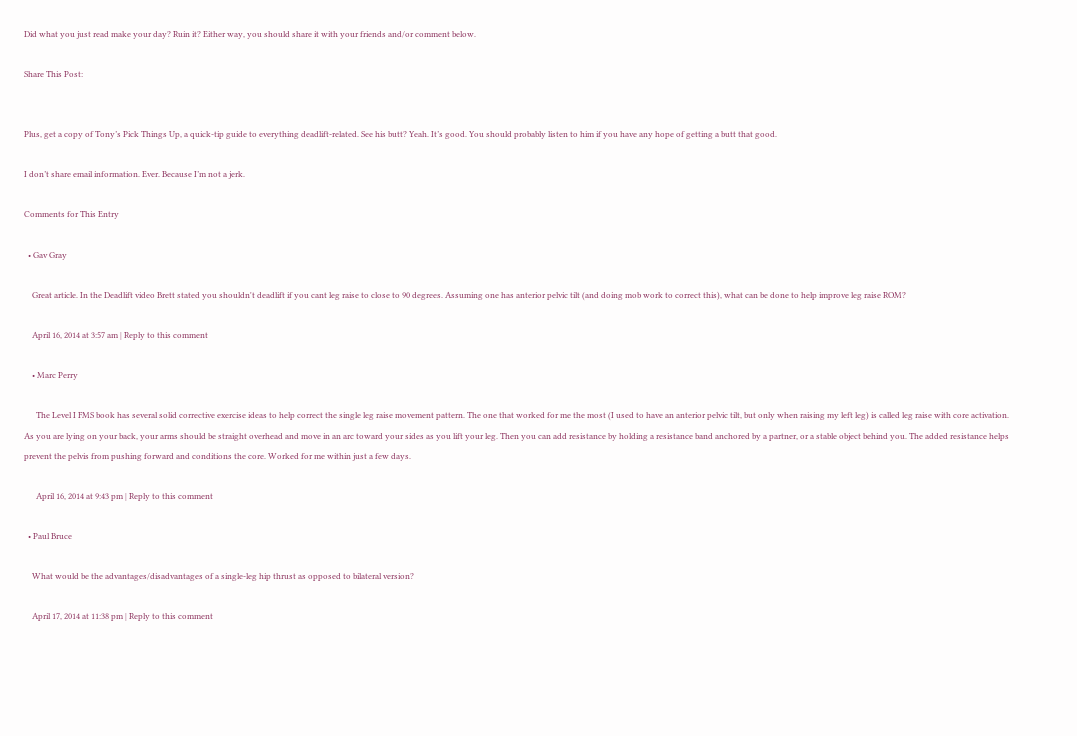Did what you just read make your day? Ruin it? Either way, you should share it with your friends and/or comment below.

Share This Post:


Plus, get a copy of Tony’s Pick Things Up, a quick-tip guide to everything deadlift-related. See his butt? Yeah. It’s good. You should probably listen to him if you have any hope of getting a butt that good.

I don’t share email information. Ever. Because I’m not a jerk.

Comments for This Entry

  • Gav Gray

    Great article. In the Deadlift video Brett stated you shouldn't deadlift if you cant leg raise to close to 90 degrees. Assuming one has anterior pelvic tilt (and doing mob work to correct this), what can be done to help improve leg raise ROM?

    April 16, 2014 at 3:57 am | Reply to this comment

    • Marc Perry

      The Level I FMS book has several solid corrective exercise ideas to help correct the single leg raise movement pattern. The one that worked for me the most (I used to have an anterior pelvic tilt, but only when raising my left leg) is called leg raise with core activation. As you are lying on your back, your arms should be straight overhead and move in an arc toward your sides as you lift your leg. Then you can add resistance by holding a resistance band anchored by a partner, or a stable object behind you. The added resistance helps prevent the pelvis from pushing forward and conditions the core. Worked for me within just a few days.

      April 16, 2014 at 9:43 pm | Reply to this comment

  • Paul Bruce

    What would be the advantages/disadvantages of a single-leg hip thrust as opposed to bilateral version?

    April 17, 2014 at 11:38 pm | Reply to this comment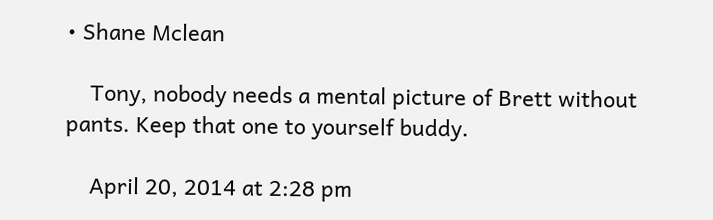• Shane Mclean

    Tony, nobody needs a mental picture of Brett without pants. Keep that one to yourself buddy.

    April 20, 2014 at 2:28 pm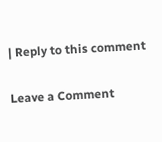| Reply to this comment

Leave a Comment